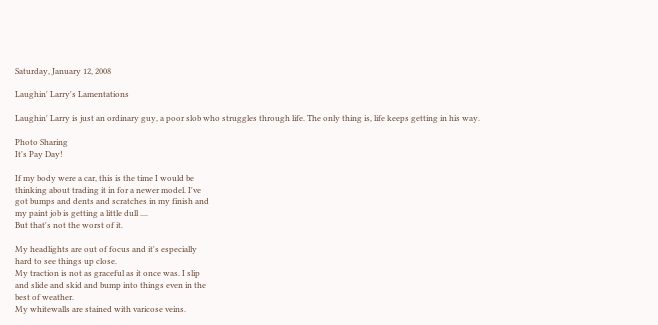Saturday, January 12, 2008

Laughin' Larry's Lamentations

Laughin' Larry is just an ordinary guy, a poor slob who struggles through life. The only thing is, life keeps getting in his way.

Photo Sharing
It's Pay Day!

If my body were a car, this is the time I would be
thinking about trading it in for a newer model. I've
got bumps and dents and scratches in my finish and
my paint job is getting a little dull ....
But that's not the worst of it.

My headlights are out of focus and it's especially
hard to see things up close.
My traction is not as graceful as it once was. I slip
and slide and skid and bump into things even in the
best of weather.
My whitewalls are stained with varicose veins.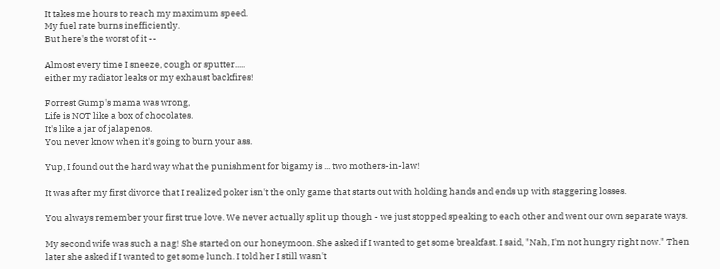It takes me hours to reach my maximum speed.
My fuel rate burns inefficiently.
But here's the worst of it --

Almost every time I sneeze, cough or sputter.....
either my radiator leaks or my exhaust backfires!

Forrest Gump's mama was wrong,
Life is NOT like a box of chocolates.
It's like a jar of jalapenos.
You never know when it's going to burn your ass.

Yup, I found out the hard way what the punishment for bigamy is ... two mothers-in-law!

It was after my first divorce that I realized poker isn't the only game that starts out with holding hands and ends up with staggering losses.

You always remember your first true love. We never actually split up though - we just stopped speaking to each other and went our own separate ways.

My second wife was such a nag! She started on our honeymoon. She asked if I wanted to get some breakfast. I said, "Nah, I'm not hungry right now." Then later she asked if I wanted to get some lunch. I told her I still wasn't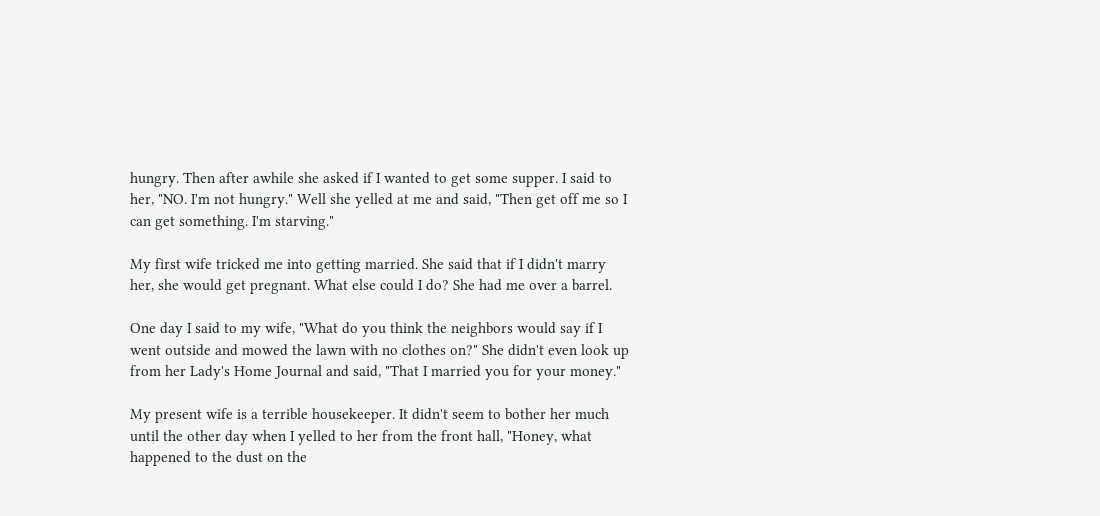hungry. Then after awhile she asked if I wanted to get some supper. I said to her, "NO. I'm not hungry." Well she yelled at me and said, "Then get off me so I can get something. I'm starving."

My first wife tricked me into getting married. She said that if I didn't marry her, she would get pregnant. What else could I do? She had me over a barrel.

One day I said to my wife, "What do you think the neighbors would say if I went outside and mowed the lawn with no clothes on?" She didn't even look up from her Lady's Home Journal and said, "That I married you for your money."

My present wife is a terrible housekeeper. It didn't seem to bother her much until the other day when I yelled to her from the front hall, "Honey, what happened to the dust on the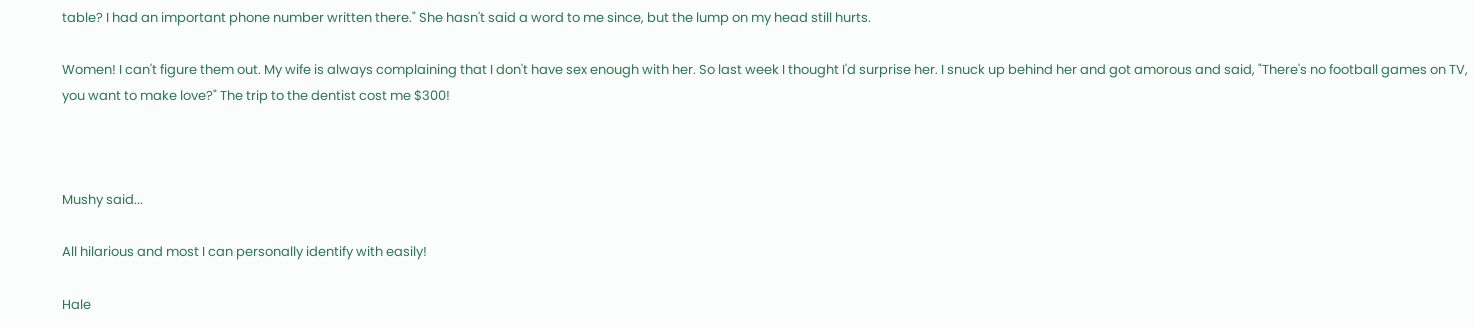table? I had an important phone number written there." She hasn't said a word to me since, but the lump on my head still hurts.

Women! I can't figure them out. My wife is always complaining that I don't have sex enough with her. So last week I thought I'd surprise her. I snuck up behind her and got amorous and said, "There's no football games on TV, you want to make love?" The trip to the dentist cost me $300!



Mushy said...

All hilarious and most I can personally identify with easily!

Hale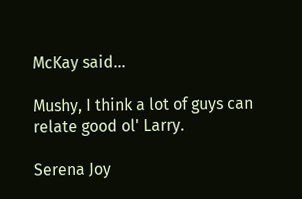McKay said...

Mushy, I think a lot of guys can relate good ol' Larry.

Serena Joy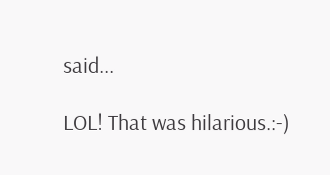said...

LOL! That was hilarious.:-)